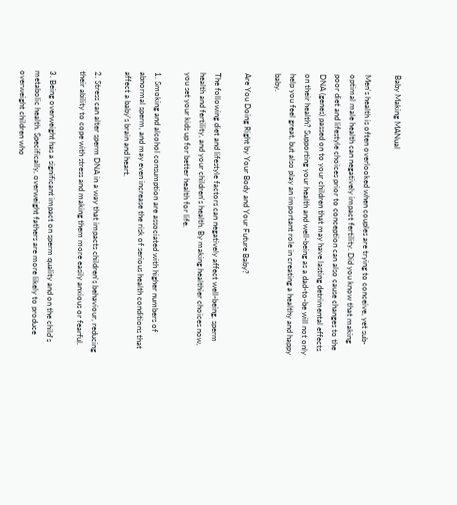Baby Making MANual

Men's health is often overlooked when couples are trying to conceive, yet sub-optimal male health can negatively impact fertility. Did you know that making poor diet and lifestyle choices prior to conception can also cause changes to the DNA (genes) passed on to your children that may have lasting detrimental effects on their health? Supporting your health and well-being as a dad-to-be will not only help you feel great, but also play an important role in creating a healthy and happy baby.

Are You Doing Right by Your Body and Your Future Baby?

The following diet and lifestyle factors can negatively affect well-being, sperm health and fertility, and your children's health. By making healthier choices now, you set your kids up for better health for life.

1. Smoking and alcohol consumption are associated with higher numbers of abnormal sperm, and may even increase the risk of serious health conditions that affect a baby's brain and heart.

2. Stress can alter sperm DNA in a way that impacts children's behaviour, reducing their ability to cope with stress and making them more easily anxious or fearful.

3. Being overweight has a significant impact on sperm quality and on the child's metabolic health. Specifically, overweight fathers are more likely to produce overweight children who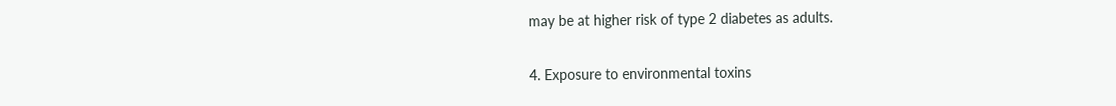may be at higher risk of type 2 diabetes as adults.

4. Exposure to environmental toxins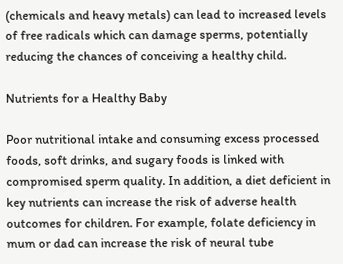(chemicals and heavy metals) can lead to increased levels of free radicals which can damage sperms, potentially reducing the chances of conceiving a healthy child.

Nutrients for a Healthy Baby

Poor nutritional intake and consuming excess processed foods, soft drinks, and sugary foods is linked with compromised sperm quality. In addition, a diet deficient in key nutrients can increase the risk of adverse health outcomes for children. For example, folate deficiency in mum or dad can increase the risk of neural tube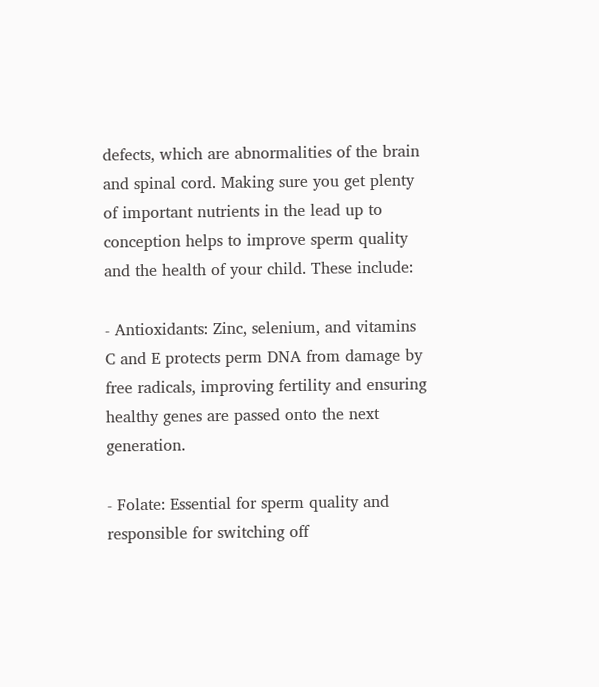defects, which are abnormalities of the brain and spinal cord. Making sure you get plenty of important nutrients in the lead up to conception helps to improve sperm quality and the health of your child. These include:

- Antioxidants: Zinc, selenium, and vitamins C and E protects perm DNA from damage by free radicals, improving fertility and ensuring healthy genes are passed onto the next generation.

- Folate: Essential for sperm quality and responsible for switching off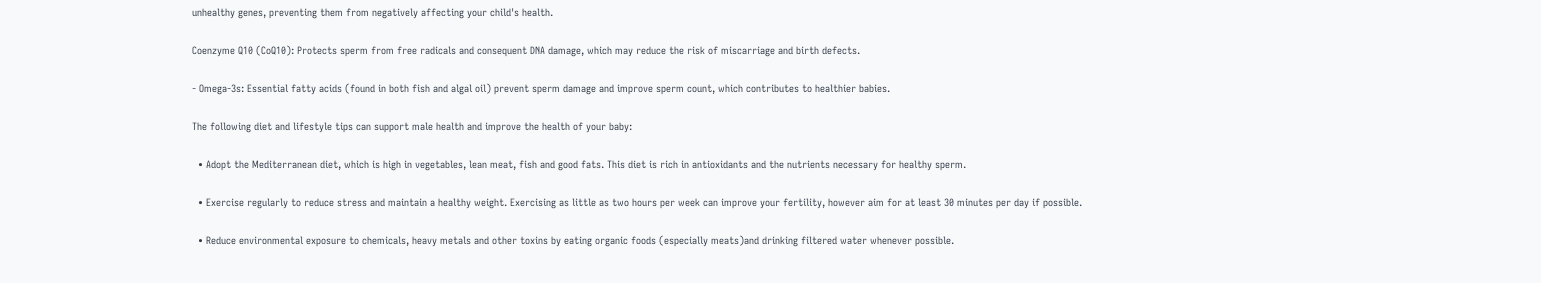unhealthy genes, preventing them from negatively affecting your child's health.

Coenzyme Q10 (CoQ10): Protects sperm from free radicals and consequent DNA damage, which may reduce the risk of miscarriage and birth defects.

- Omega-3s: Essential fatty acids (found in both fish and algal oil) prevent sperm damage and improve sperm count, which contributes to healthier babies.

The following diet and lifestyle tips can support male health and improve the health of your baby:

  • Adopt the Mediterranean diet, which is high in vegetables, lean meat, fish and good fats. This diet is rich in antioxidants and the nutrients necessary for healthy sperm.

  • Exercise regularly to reduce stress and maintain a healthy weight. Exercising as little as two hours per week can improve your fertility, however aim for at least 30 minutes per day if possible.

  • Reduce environmental exposure to chemicals, heavy metals and other toxins by eating organic foods (especially meats)and drinking filtered water whenever possible.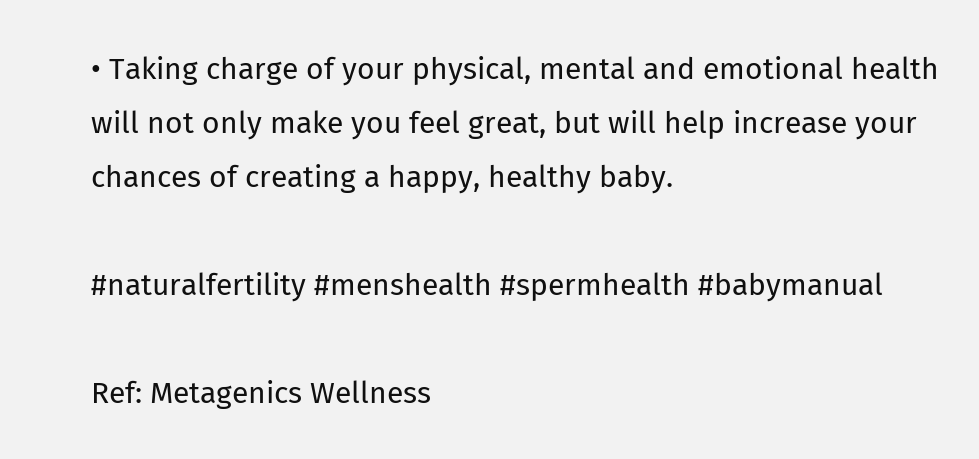• Taking charge of your physical, mental and emotional health will not only make you feel great, but will help increase your chances of creating a happy, healthy baby.

#naturalfertility #menshealth #spermhealth #babymanual

Ref: Metagenics Wellness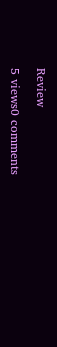Review

5 views0 comments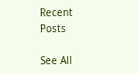Recent Posts

See All